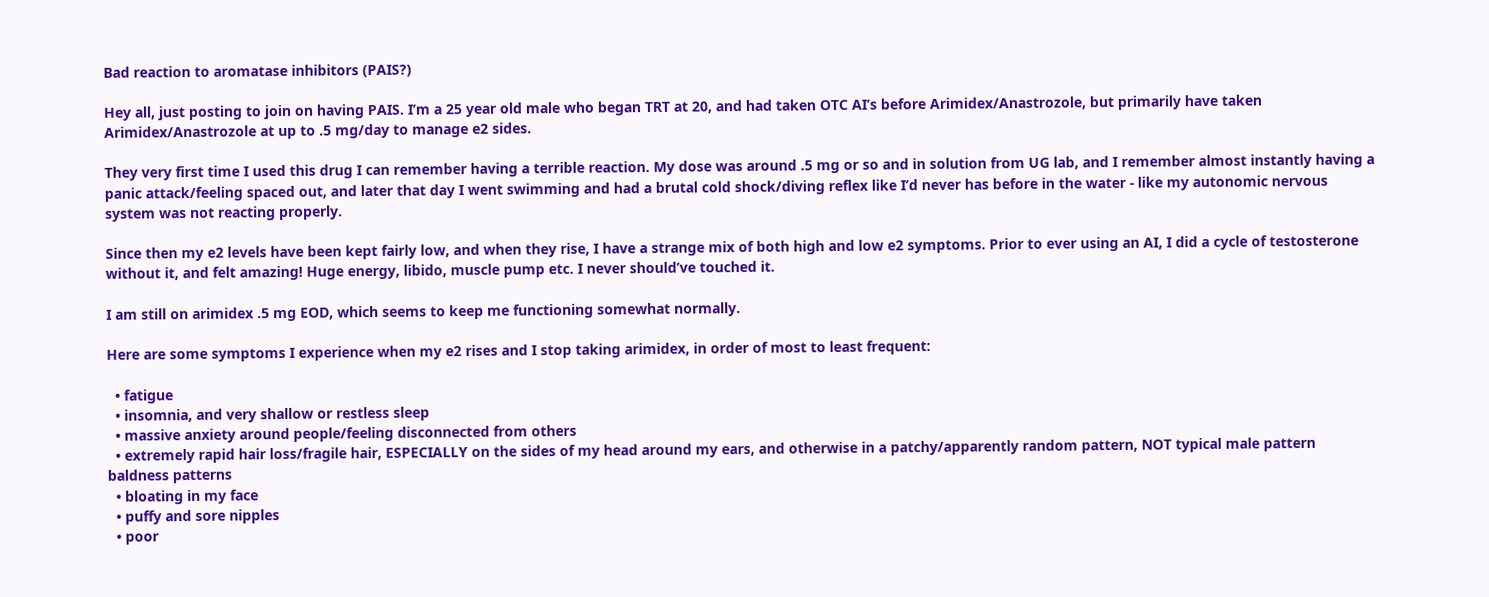Bad reaction to aromatase inhibitors (PAIS?)

Hey all, just posting to join on having PAIS. I’m a 25 year old male who began TRT at 20, and had taken OTC AI’s before Arimidex/Anastrozole, but primarily have taken Arimidex/Anastrozole at up to .5 mg/day to manage e2 sides.

They very first time I used this drug I can remember having a terrible reaction. My dose was around .5 mg or so and in solution from UG lab, and I remember almost instantly having a panic attack/feeling spaced out, and later that day I went swimming and had a brutal cold shock/diving reflex like I’d never has before in the water - like my autonomic nervous system was not reacting properly.

Since then my e2 levels have been kept fairly low, and when they rise, I have a strange mix of both high and low e2 symptoms. Prior to ever using an AI, I did a cycle of testosterone without it, and felt amazing! Huge energy, libido, muscle pump etc. I never should’ve touched it.

I am still on arimidex .5 mg EOD, which seems to keep me functioning somewhat normally.

Here are some symptoms I experience when my e2 rises and I stop taking arimidex, in order of most to least frequent:

  • fatigue
  • insomnia, and very shallow or restless sleep
  • massive anxiety around people/feeling disconnected from others
  • extremely rapid hair loss/fragile hair, ESPECIALLY on the sides of my head around my ears, and otherwise in a patchy/apparently random pattern, NOT typical male pattern baldness patterns
  • bloating in my face
  • puffy and sore nipples
  • poor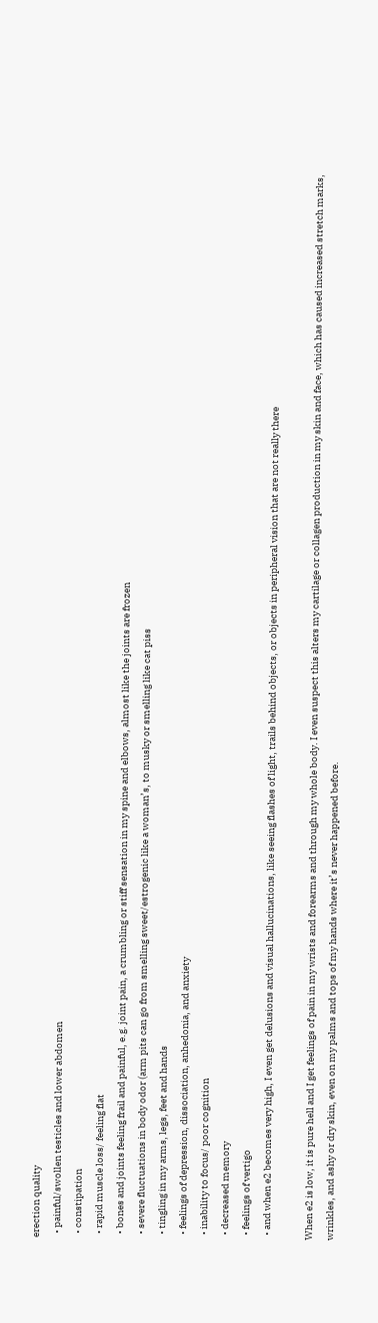erection quality
  • painful/swollen testicles and lower abdomen
  • constipation
  • rapid muscle loss/ feeling flat
  • bones and joints feeling frail and painful, e.g. joint pain, a crumbling or stiff sensation in my spine and elbows, almost like the joints are frozen
  • severe fluctuations in body odor (arm pits can go from smelling sweet/estrogenic like a woman’s, to musky or smelling like cat piss
  • tingling in my arms, legs, feet and hands
  • feelings of depression, dissociation, anhedonia, and anxiety
  • inability to focus/ poor cognition
  • decreased memory
  • feelings of vertigo
  • and when e2 becomes very high, I even get delusions and visual hallucinations, like seeing flashes of light, trails behind objects, or objects in peripheral vision that are not really there

When e2 is low, it is pure hell and I get feelings of pain in my wrists and forearms and through my whole body. I even suspect this alters my cartilage or collagen production in my skin and face, which has caused increased stretch marks, wrinkles, and ashy or dry skin, even on my palms and tops of my hands where it’s never happened before.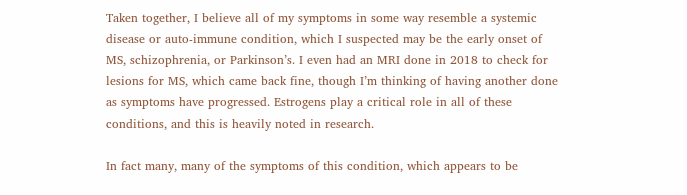Taken together, I believe all of my symptoms in some way resemble a systemic disease or auto-immune condition, which I suspected may be the early onset of MS, schizophrenia, or Parkinson’s. I even had an MRI done in 2018 to check for lesions for MS, which came back fine, though I’m thinking of having another done as symptoms have progressed. Estrogens play a critical role in all of these conditions, and this is heavily noted in research.

In fact many, many of the symptoms of this condition, which appears to be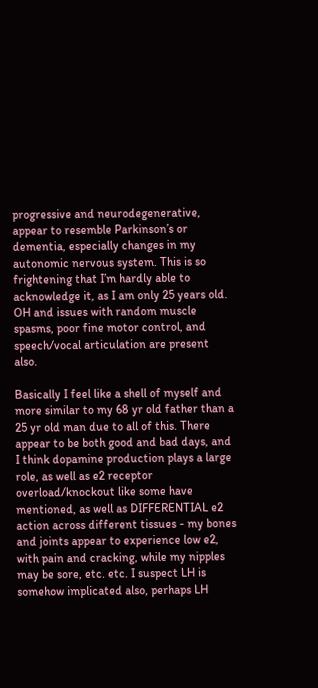progressive and neurodegenerative, appear to resemble Parkinson’s or dementia, especially changes in my autonomic nervous system. This is so frightening that I’m hardly able to acknowledge it, as I am only 25 years old. OH and issues with random muscle spasms, poor fine motor control, and speech/vocal articulation are present also.

Basically I feel like a shell of myself and more similar to my 68 yr old father than a 25 yr old man due to all of this. There appear to be both good and bad days, and I think dopamine production plays a large role, as well as e2 receptor overload/knockout like some have mentioned, as well as DIFFERENTIAL e2 action across different tissues - my bones and joints appear to experience low e2, with pain and cracking, while my nipples may be sore, etc. etc. I suspect LH is somehow implicated also, perhaps LH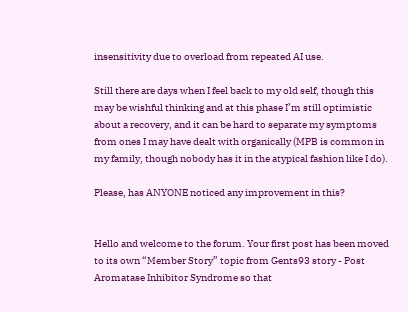insensitivity due to overload from repeated AI use.

Still there are days when I feel back to my old self, though this may be wishful thinking and at this phase I’m still optimistic about a recovery, and it can be hard to separate my symptoms from ones I may have dealt with organically (MPB is common in my family, though nobody has it in the atypical fashion like I do).

Please, has ANYONE noticed any improvement in this?


Hello and welcome to the forum. Your first post has been moved to its own “Member Story” topic from Gents93 story - Post Aromatase Inhibitor Syndrome so that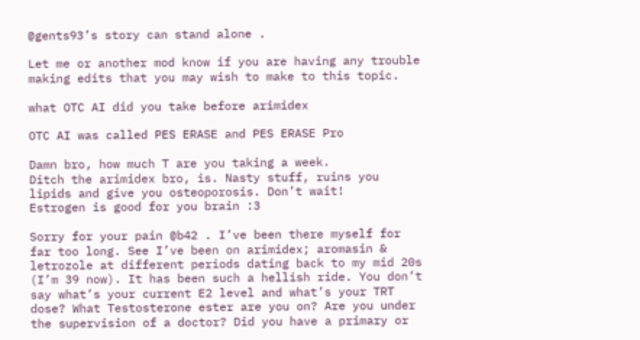@gents93’s story can stand alone .

Let me or another mod know if you are having any trouble making edits that you may wish to make to this topic.

what OTC AI did you take before arimidex

OTC AI was called PES ERASE and PES ERASE Pro

Damn bro, how much T are you taking a week.
Ditch the arimidex bro, is. Nasty stuff, ruins you lipids and give you osteoporosis. Don’t wait!
Estrogen is good for you brain :3

Sorry for your pain @b42 . I’ve been there myself for far too long. See I’ve been on arimidex; aromasin & letrozole at different periods dating back to my mid 20s (I’m 39 now). It has been such a hellish ride. You don’t say what’s your current E2 level and what’s your TRT dose? What Testosterone ester are you on? Are you under the supervision of a doctor? Did you have a primary or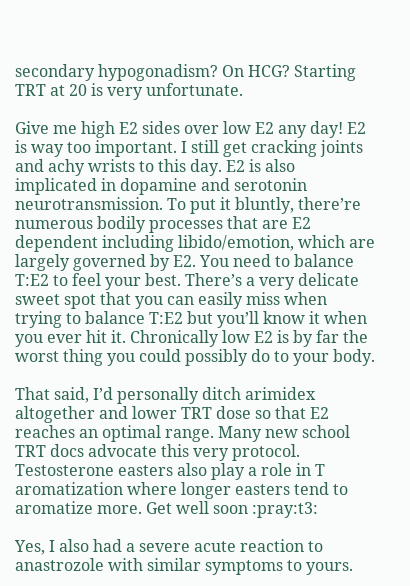secondary hypogonadism? On HCG? Starting TRT at 20 is very unfortunate.

Give me high E2 sides over low E2 any day! E2 is way too important. I still get cracking joints and achy wrists to this day. E2 is also implicated in dopamine and serotonin neurotransmission. To put it bluntly, there’re numerous bodily processes that are E2 dependent including libido/emotion, which are largely governed by E2. You need to balance T:E2 to feel your best. There’s a very delicate sweet spot that you can easily miss when trying to balance T:E2 but you’ll know it when you ever hit it. Chronically low E2 is by far the worst thing you could possibly do to your body.

That said, I’d personally ditch arimidex altogether and lower TRT dose so that E2 reaches an optimal range. Many new school TRT docs advocate this very protocol. Testosterone easters also play a role in T aromatization where longer easters tend to aromatize more. Get well soon :pray:t3:

Yes, I also had a severe acute reaction to anastrozole with similar symptoms to yours.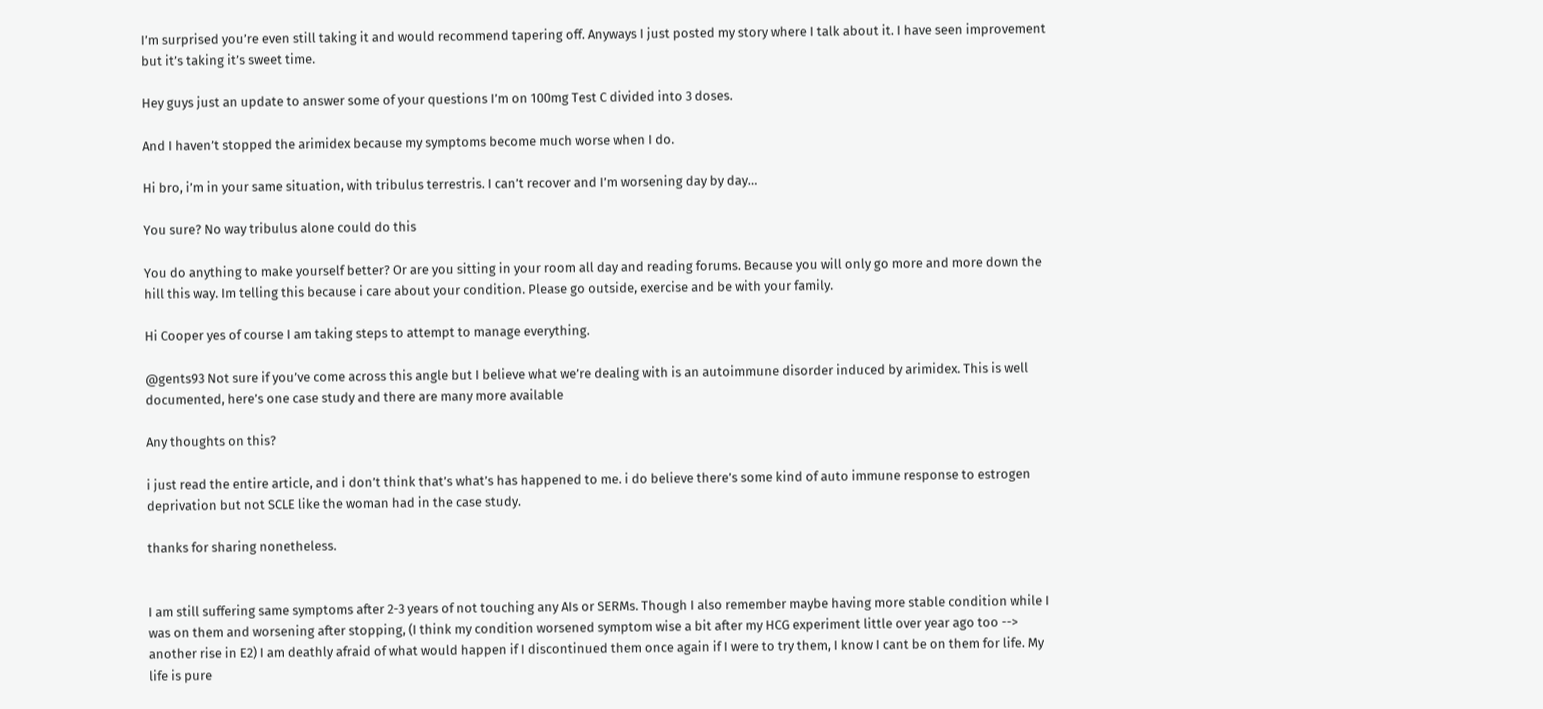I’m surprised you’re even still taking it and would recommend tapering off. Anyways I just posted my story where I talk about it. I have seen improvement but it’s taking it’s sweet time.

Hey guys just an update to answer some of your questions I’m on 100mg Test C divided into 3 doses.

And I haven’t stopped the arimidex because my symptoms become much worse when I do.

Hi bro, i’m in your same situation, with tribulus terrestris. I can’t recover and I’m worsening day by day…

You sure? No way tribulus alone could do this

You do anything to make yourself better? Or are you sitting in your room all day and reading forums. Because you will only go more and more down the hill this way. Im telling this because i care about your condition. Please go outside, exercise and be with your family.

Hi Cooper yes of course I am taking steps to attempt to manage everything.

@gents93 Not sure if you’ve come across this angle but I believe what we’re dealing with is an autoimmune disorder induced by arimidex. This is well documented, here’s one case study and there are many more available

Any thoughts on this?

i just read the entire article, and i don’t think that’s what’s has happened to me. i do believe there’s some kind of auto immune response to estrogen deprivation but not SCLE like the woman had in the case study.

thanks for sharing nonetheless.


I am still suffering same symptoms after 2-3 years of not touching any AIs or SERMs. Though I also remember maybe having more stable condition while I was on them and worsening after stopping, (I think my condition worsened symptom wise a bit after my HCG experiment little over year ago too --> another rise in E2) I am deathly afraid of what would happen if I discontinued them once again if I were to try them, I know I cant be on them for life. My life is pure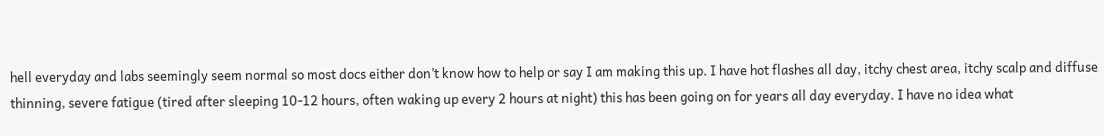hell everyday and labs seemingly seem normal so most docs either don’t know how to help or say I am making this up. I have hot flashes all day, itchy chest area, itchy scalp and diffuse thinning, severe fatigue (tired after sleeping 10-12 hours, often waking up every 2 hours at night) this has been going on for years all day everyday. I have no idea what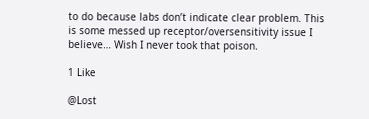to do because labs don’t indicate clear problem. This is some messed up receptor/oversensitivity issue I believe… Wish I never took that poison.

1 Like

@Lost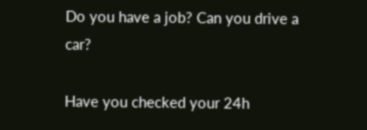Do you have a job? Can you drive a car?

Have you checked your 24h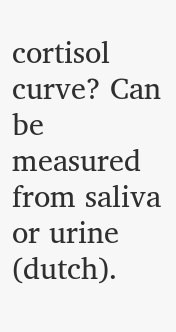cortisol curve? Can be measured from saliva or urine (dutch).